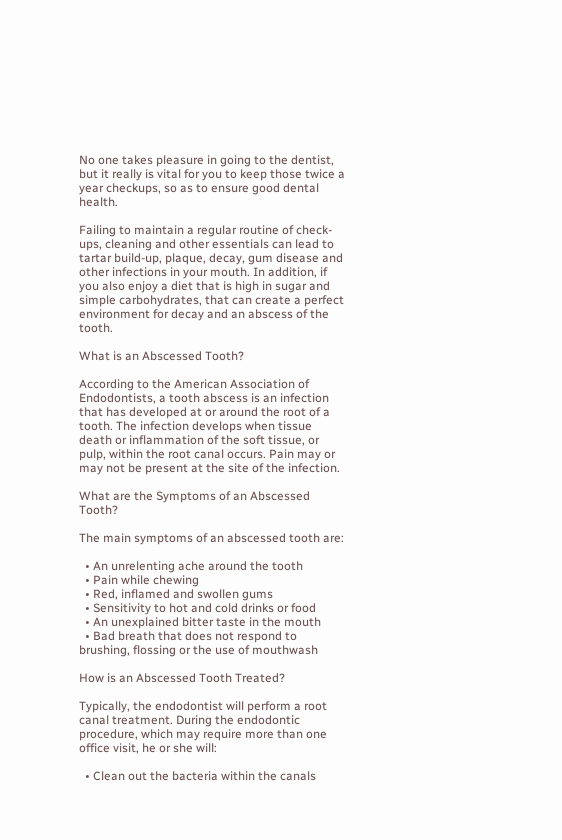No one takes pleasure in going to the dentist, but it really is vital for you to keep those twice a year checkups, so as to ensure good dental health.

Failing to maintain a regular routine of check-ups, cleaning and other essentials can lead to tartar build-up, plaque, decay, gum disease and other infections in your mouth. In addition, if you also enjoy a diet that is high in sugar and simple carbohydrates, that can create a perfect environment for decay and an abscess of the tooth.

What is an Abscessed Tooth?

According to the American Association of Endodontists, a tooth abscess is an infection that has developed at or around the root of a tooth. The infection develops when tissue death or inflammation of the soft tissue, or pulp, within the root canal occurs. Pain may or may not be present at the site of the infection.

What are the Symptoms of an Abscessed Tooth?

The main symptoms of an abscessed tooth are:

  • An unrelenting ache around the tooth
  • Pain while chewing
  • Red, inflamed and swollen gums
  • Sensitivity to hot and cold drinks or food
  • An unexplained bitter taste in the mouth
  • Bad breath that does not respond to brushing, flossing or the use of mouthwash

How is an Abscessed Tooth Treated?

Typically, the endodontist will perform a root canal treatment. During the endodontic procedure, which may require more than one office visit, he or she will:

  • Clean out the bacteria within the canals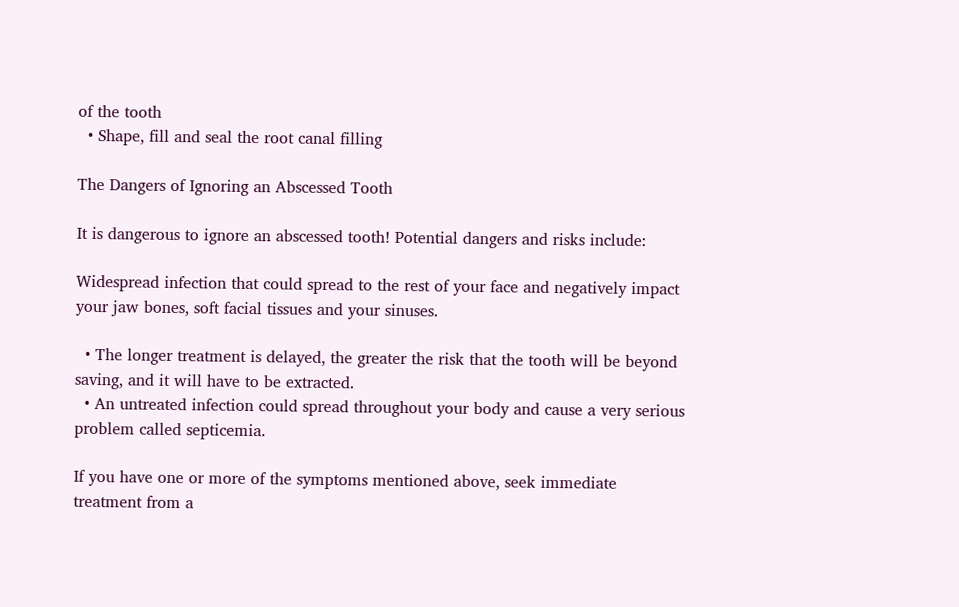of the tooth
  • Shape, fill and seal the root canal filling

The Dangers of Ignoring an Abscessed Tooth

It is dangerous to ignore an abscessed tooth! Potential dangers and risks include:

Widespread infection that could spread to the rest of your face and negatively impact your jaw bones, soft facial tissues and your sinuses.

  • The longer treatment is delayed, the greater the risk that the tooth will be beyond saving, and it will have to be extracted.
  • An untreated infection could spread throughout your body and cause a very serious problem called septicemia.

If you have one or more of the symptoms mentioned above, seek immediate treatment from a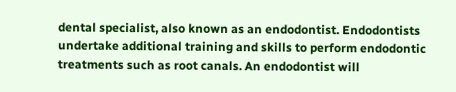dental specialist, also known as an endodontist. Endodontists undertake additional training and skills to perform endodontic treatments such as root canals. An endodontist will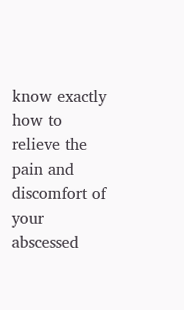know exactly how to relieve the pain and discomfort of your abscessed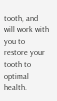tooth, and will work with you to restore your tooth to optimal health.